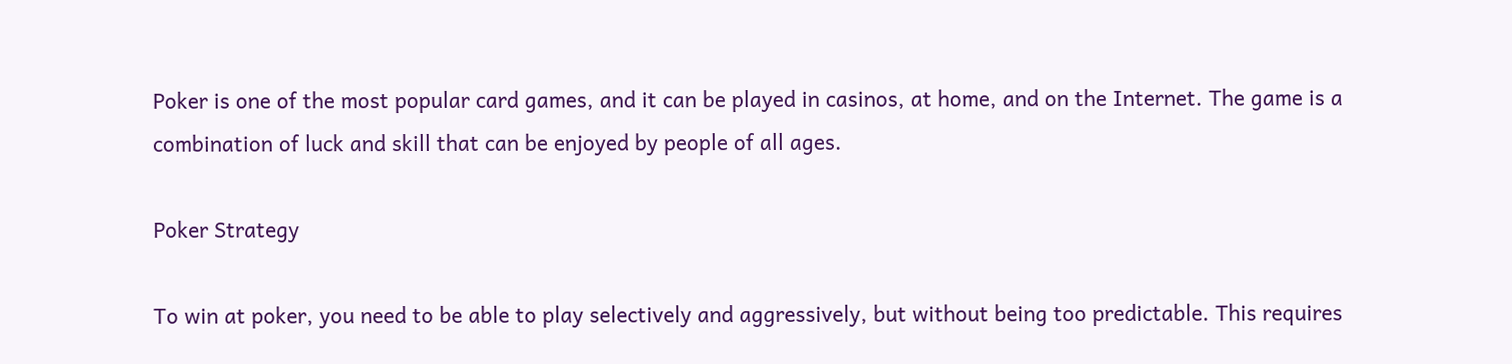Poker is one of the most popular card games, and it can be played in casinos, at home, and on the Internet. The game is a combination of luck and skill that can be enjoyed by people of all ages.

Poker Strategy

To win at poker, you need to be able to play selectively and aggressively, but without being too predictable. This requires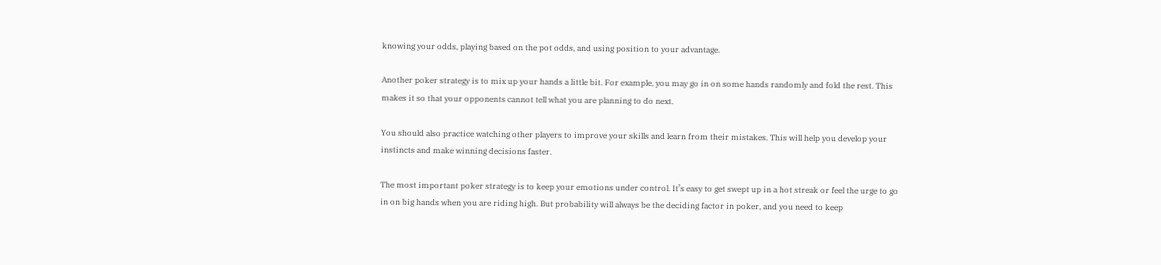knowing your odds, playing based on the pot odds, and using position to your advantage.

Another poker strategy is to mix up your hands a little bit. For example, you may go in on some hands randomly and fold the rest. This makes it so that your opponents cannot tell what you are planning to do next.

You should also practice watching other players to improve your skills and learn from their mistakes. This will help you develop your instincts and make winning decisions faster.

The most important poker strategy is to keep your emotions under control. It’s easy to get swept up in a hot streak or feel the urge to go in on big hands when you are riding high. But probability will always be the deciding factor in poker, and you need to keep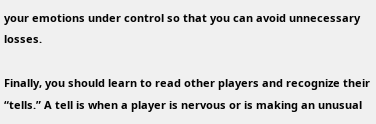your emotions under control so that you can avoid unnecessary losses.

Finally, you should learn to read other players and recognize their “tells.” A tell is when a player is nervous or is making an unusual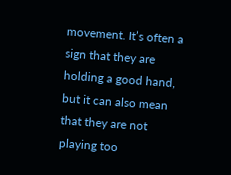movement. It’s often a sign that they are holding a good hand, but it can also mean that they are not playing too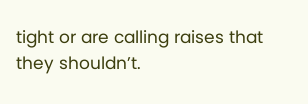tight or are calling raises that they shouldn’t.